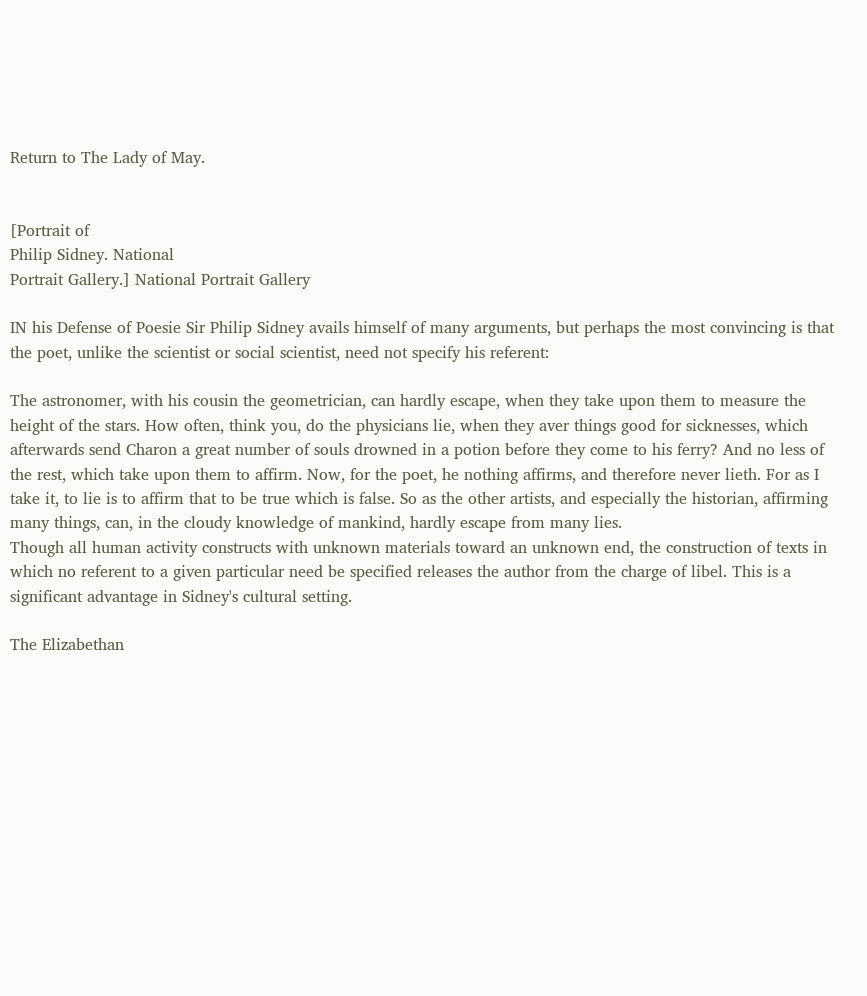Return to The Lady of May.


[Portrait of
Philip Sidney. National
Portrait Gallery.] National Portrait Gallery

IN his Defense of Poesie Sir Philip Sidney avails himself of many arguments, but perhaps the most convincing is that the poet, unlike the scientist or social scientist, need not specify his referent:

The astronomer, with his cousin the geometrician, can hardly escape, when they take upon them to measure the height of the stars. How often, think you, do the physicians lie, when they aver things good for sicknesses, which afterwards send Charon a great number of souls drowned in a potion before they come to his ferry? And no less of the rest, which take upon them to affirm. Now, for the poet, he nothing affirms, and therefore never lieth. For as I take it, to lie is to affirm that to be true which is false. So as the other artists, and especially the historian, affirming many things, can, in the cloudy knowledge of mankind, hardly escape from many lies.
Though all human activity constructs with unknown materials toward an unknown end, the construction of texts in which no referent to a given particular need be specified releases the author from the charge of libel. This is a significant advantage in Sidney's cultural setting.

The Elizabethan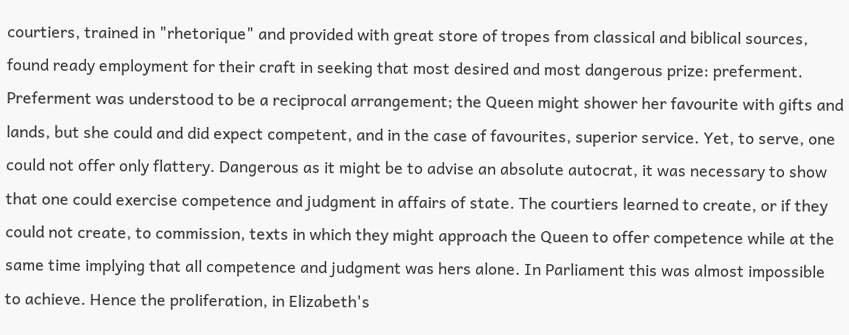courtiers, trained in "rhetorique" and provided with great store of tropes from classical and biblical sources, found ready employment for their craft in seeking that most desired and most dangerous prize: preferment. Preferment was understood to be a reciprocal arrangement; the Queen might shower her favourite with gifts and lands, but she could and did expect competent, and in the case of favourites, superior service. Yet, to serve, one could not offer only flattery. Dangerous as it might be to advise an absolute autocrat, it was necessary to show that one could exercise competence and judgment in affairs of state. The courtiers learned to create, or if they could not create, to commission, texts in which they might approach the Queen to offer competence while at the same time implying that all competence and judgment was hers alone. In Parliament this was almost impossible to achieve. Hence the proliferation, in Elizabeth's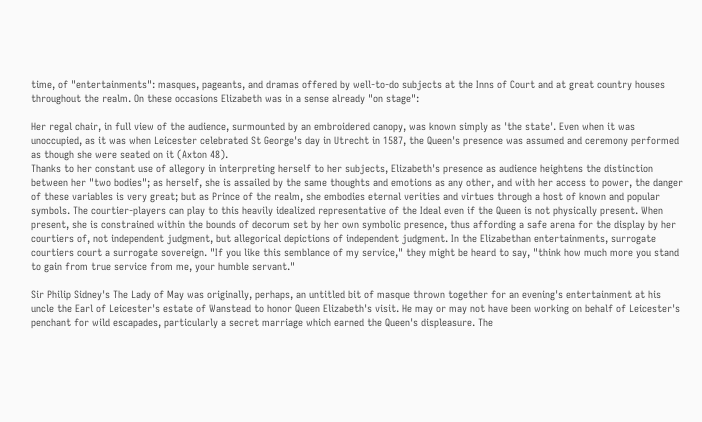time, of "entertainments": masques, pageants, and dramas offered by well-to-do subjects at the Inns of Court and at great country houses throughout the realm. On these occasions Elizabeth was in a sense already "on stage":

Her regal chair, in full view of the audience, surmounted by an embroidered canopy, was known simply as 'the state'. Even when it was unoccupied, as it was when Leicester celebrated St George's day in Utrecht in 1587, the Queen's presence was assumed and ceremony performed as though she were seated on it (Axton 48).
Thanks to her constant use of allegory in interpreting herself to her subjects, Elizabeth's presence as audience heightens the distinction between her "two bodies"; as herself, she is assailed by the same thoughts and emotions as any other, and with her access to power, the danger of these variables is very great; but as Prince of the realm, she embodies eternal verities and virtues through a host of known and popular symbols. The courtier-players can play to this heavily idealized representative of the Ideal even if the Queen is not physically present. When present, she is constrained within the bounds of decorum set by her own symbolic presence, thus affording a safe arena for the display by her courtiers of, not independent judgment, but allegorical depictions of independent judgment. In the Elizabethan entertainments, surrogate courtiers court a surrogate sovereign. "If you like this semblance of my service," they might be heard to say, "think how much more you stand to gain from true service from me, your humble servant."

Sir Philip Sidney's The Lady of May was originally, perhaps, an untitled bit of masque thrown together for an evening's entertainment at his uncle the Earl of Leicester's estate of Wanstead to honor Queen Elizabeth's visit. He may or may not have been working on behalf of Leicester's penchant for wild escapades, particularly a secret marriage which earned the Queen's displeasure. The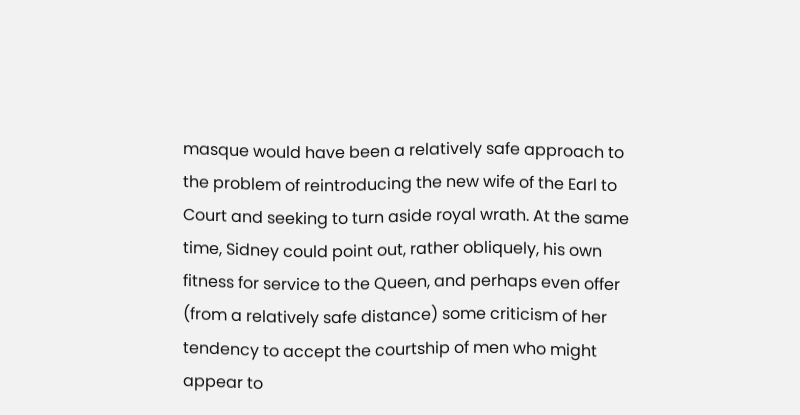masque would have been a relatively safe approach to the problem of reintroducing the new wife of the Earl to Court and seeking to turn aside royal wrath. At the same time, Sidney could point out, rather obliquely, his own fitness for service to the Queen, and perhaps even offer (from a relatively safe distance) some criticism of her tendency to accept the courtship of men who might appear to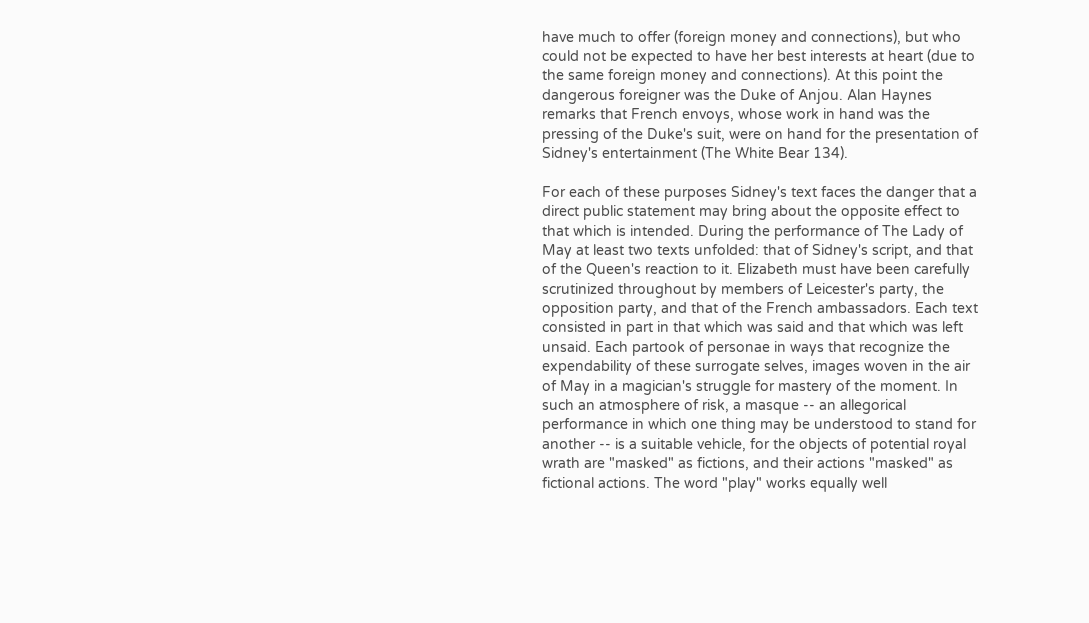have much to offer (foreign money and connections), but who could not be expected to have her best interests at heart (due to the same foreign money and connections). At this point the dangerous foreigner was the Duke of Anjou. Alan Haynes remarks that French envoys, whose work in hand was the pressing of the Duke's suit, were on hand for the presentation of Sidney's entertainment (The White Bear 134).

For each of these purposes Sidney's text faces the danger that a direct public statement may bring about the opposite effect to that which is intended. During the performance of The Lady of May at least two texts unfolded: that of Sidney's script, and that of the Queen's reaction to it. Elizabeth must have been carefully scrutinized throughout by members of Leicester's party, the opposition party, and that of the French ambassadors. Each text consisted in part in that which was said and that which was left unsaid. Each partook of personae in ways that recognize the expendability of these surrogate selves, images woven in the air of May in a magician's struggle for mastery of the moment. In such an atmosphere of risk, a masque -- an allegorical performance in which one thing may be understood to stand for another -- is a suitable vehicle, for the objects of potential royal wrath are "masked" as fictions, and their actions "masked" as fictional actions. The word "play" works equally well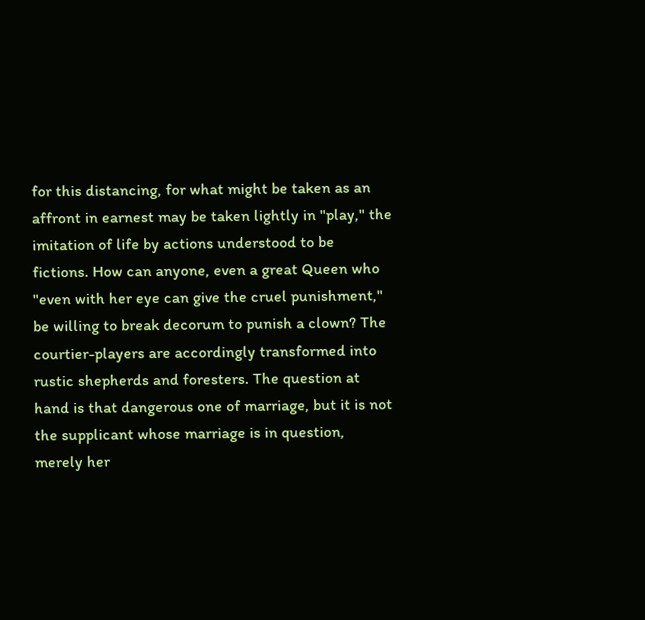for this distancing, for what might be taken as an affront in earnest may be taken lightly in "play," the imitation of life by actions understood to be fictions. How can anyone, even a great Queen who "even with her eye can give the cruel punishment," be willing to break decorum to punish a clown? The courtier-players are accordingly transformed into rustic shepherds and foresters. The question at hand is that dangerous one of marriage, but it is not the supplicant whose marriage is in question, merely her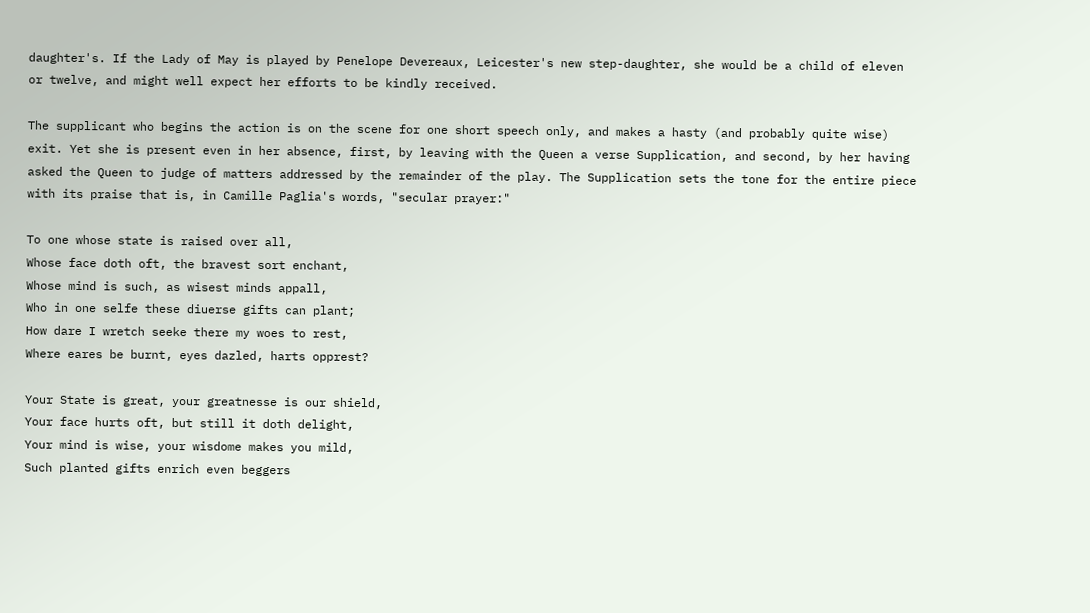daughter's. If the Lady of May is played by Penelope Devereaux, Leicester's new step-daughter, she would be a child of eleven or twelve, and might well expect her efforts to be kindly received.

The supplicant who begins the action is on the scene for one short speech only, and makes a hasty (and probably quite wise) exit. Yet she is present even in her absence, first, by leaving with the Queen a verse Supplication, and second, by her having asked the Queen to judge of matters addressed by the remainder of the play. The Supplication sets the tone for the entire piece with its praise that is, in Camille Paglia's words, "secular prayer:"

To one whose state is raised over all,
Whose face doth oft, the bravest sort enchant,
Whose mind is such, as wisest minds appall,
Who in one selfe these diuerse gifts can plant;
How dare I wretch seeke there my woes to rest,
Where eares be burnt, eyes dazled, harts opprest?

Your State is great, your greatnesse is our shield,
Your face hurts oft, but still it doth delight,
Your mind is wise, your wisdome makes you mild,
Such planted gifts enrich even beggers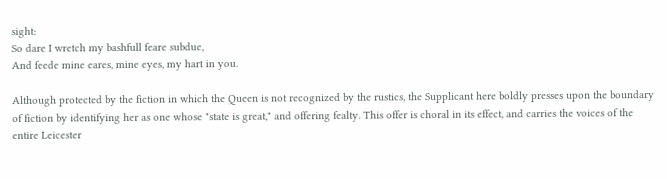sight:
So dare I wretch my bashfull feare subdue,
And feede mine eares, mine eyes, my hart in you.

Although protected by the fiction in which the Queen is not recognized by the rustics, the Supplicant here boldly presses upon the boundary of fiction by identifying her as one whose "state is great," and offering fealty. This offer is choral in its effect, and carries the voices of the entire Leicester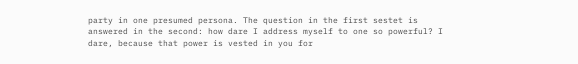party in one presumed persona. The question in the first sestet is answered in the second: how dare I address myself to one so powerful? I dare, because that power is vested in you for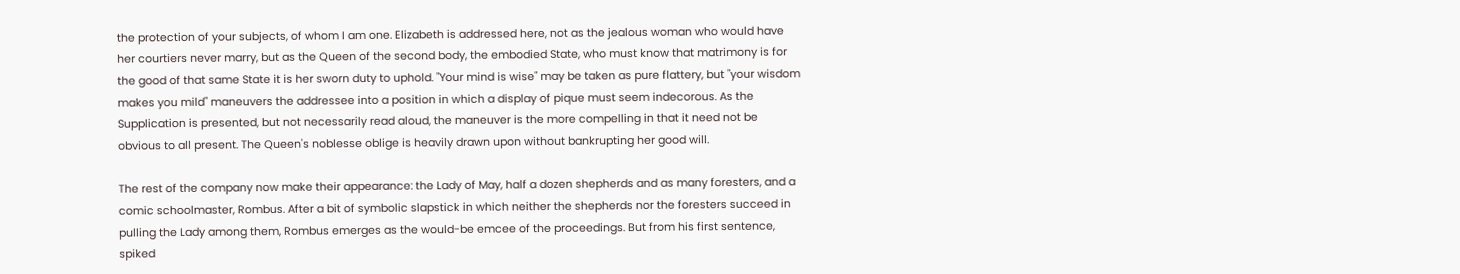the protection of your subjects, of whom I am one. Elizabeth is addressed here, not as the jealous woman who would have her courtiers never marry, but as the Queen of the second body, the embodied State, who must know that matrimony is for the good of that same State it is her sworn duty to uphold. "Your mind is wise" may be taken as pure flattery, but "your wisdom makes you mild" maneuvers the addressee into a position in which a display of pique must seem indecorous. As the Supplication is presented, but not necessarily read aloud, the maneuver is the more compelling in that it need not be obvious to all present. The Queen's noblesse oblige is heavily drawn upon without bankrupting her good will.

The rest of the company now make their appearance: the Lady of May, half a dozen shepherds and as many foresters, and a comic schoolmaster, Rombus. After a bit of symbolic slapstick in which neither the shepherds nor the foresters succeed in pulling the Lady among them, Rombus emerges as the would-be emcee of the proceedings. But from his first sentence, spiked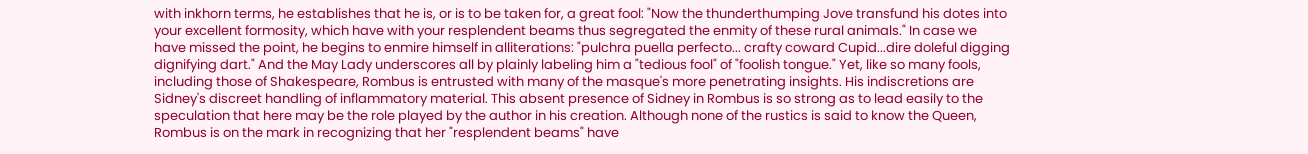with inkhorn terms, he establishes that he is, or is to be taken for, a great fool: "Now the thunderthumping Jove transfund his dotes into your excellent formosity, which have with your resplendent beams thus segregated the enmity of these rural animals." In case we have missed the point, he begins to enmire himself in alliterations: "pulchra puella perfecto... crafty coward Cupid...dire doleful digging dignifying dart." And the May Lady underscores all by plainly labeling him a "tedious fool" of "foolish tongue." Yet, like so many fools, including those of Shakespeare, Rombus is entrusted with many of the masque's more penetrating insights. His indiscretions are Sidney's discreet handling of inflammatory material. This absent presence of Sidney in Rombus is so strong as to lead easily to the speculation that here may be the role played by the author in his creation. Although none of the rustics is said to know the Queen, Rombus is on the mark in recognizing that her "resplendent beams" have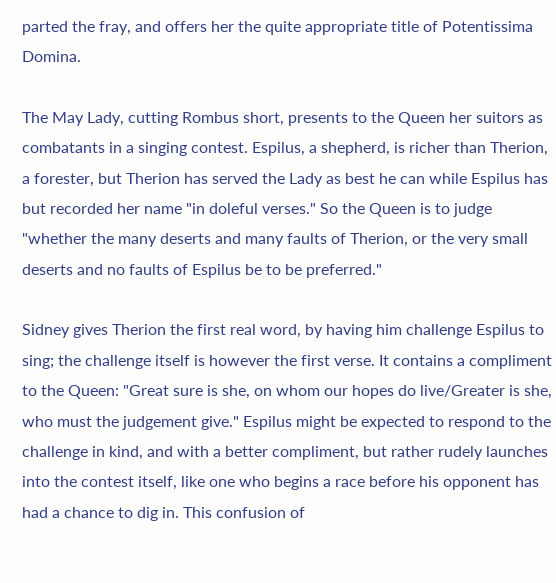parted the fray, and offers her the quite appropriate title of Potentissima Domina.

The May Lady, cutting Rombus short, presents to the Queen her suitors as combatants in a singing contest. Espilus, a shepherd, is richer than Therion, a forester, but Therion has served the Lady as best he can while Espilus has but recorded her name "in doleful verses." So the Queen is to judge "whether the many deserts and many faults of Therion, or the very small deserts and no faults of Espilus be to be preferred."

Sidney gives Therion the first real word, by having him challenge Espilus to sing; the challenge itself is however the first verse. It contains a compliment to the Queen: "Great sure is she, on whom our hopes do live/Greater is she, who must the judgement give." Espilus might be expected to respond to the challenge in kind, and with a better compliment, but rather rudely launches into the contest itself, like one who begins a race before his opponent has had a chance to dig in. This confusion of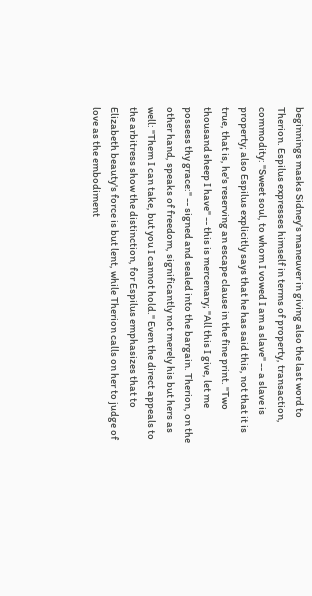beginnings masks Sidney's maneuver in giving also the last word to Therion. Espilus expresses himself in terms of property, transaction, commodity: "Sweet soul, to whom I vowed I am a slave" -- a slave is property; also Espilus explicitly says that he has said this, not that it is true, that is, he's reserving an escape clause in the fine print. "Two thousand sheep I have" -- this is mercenary; "All this I give, let me possess thy grace:" -- signed and sealed into the bargain. Therion, on the other hand, speaks of freedom, significantly not merely his but hers as well: "Them I can take, but you I cannot hold." Even the direct appeals to the arbitress show the distinction, for Espilus emphasizes that to Elizabeth beauty's force is but lent, while Therion calls on her to judge of love as the embodiment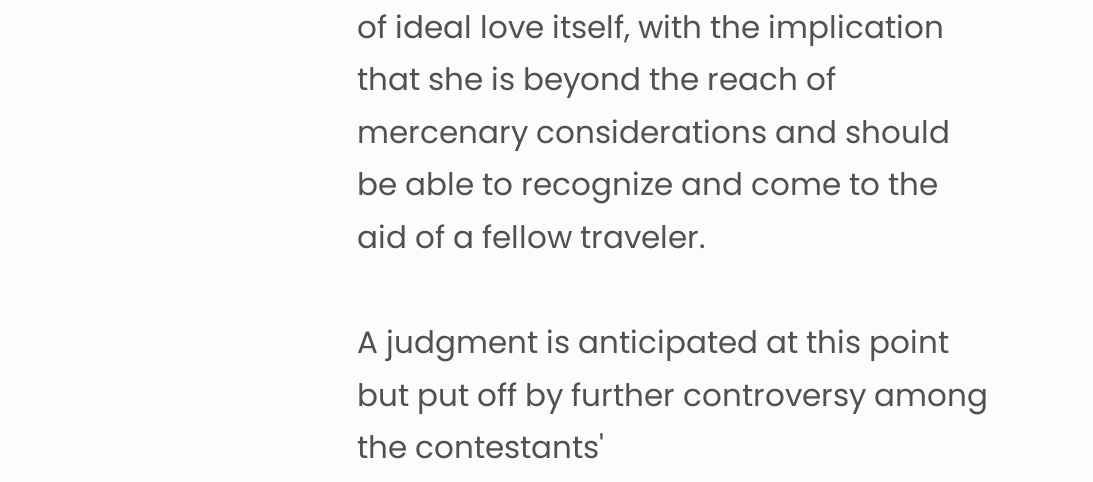of ideal love itself, with the implication that she is beyond the reach of mercenary considerations and should be able to recognize and come to the aid of a fellow traveler.

A judgment is anticipated at this point but put off by further controversy among the contestants'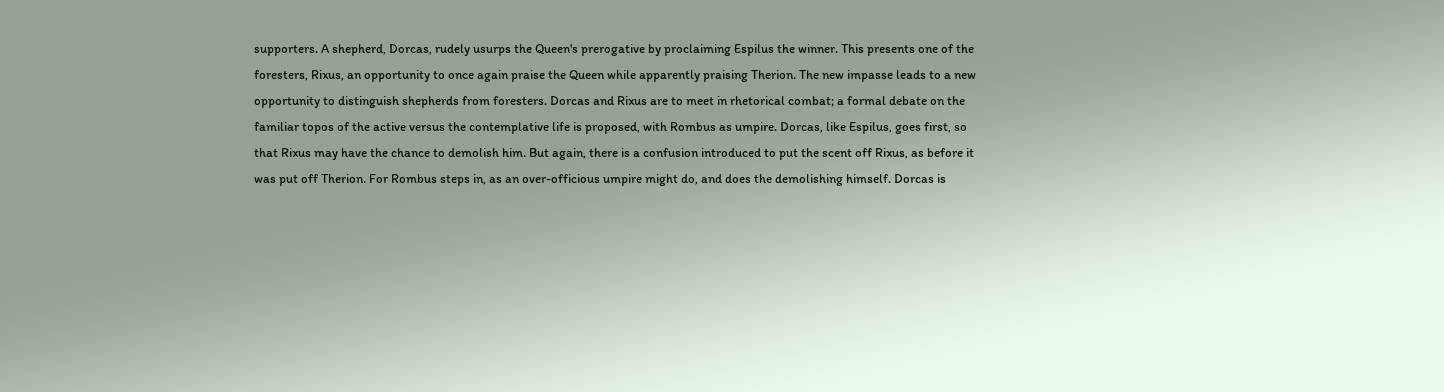supporters. A shepherd, Dorcas, rudely usurps the Queen's prerogative by proclaiming Espilus the winner. This presents one of the foresters, Rixus, an opportunity to once again praise the Queen while apparently praising Therion. The new impasse leads to a new opportunity to distinguish shepherds from foresters. Dorcas and Rixus are to meet in rhetorical combat; a formal debate on the familiar topos of the active versus the contemplative life is proposed, with Rombus as umpire. Dorcas, like Espilus, goes first, so that Rixus may have the chance to demolish him. But again, there is a confusion introduced to put the scent off Rixus, as before it was put off Therion. For Rombus steps in, as an over-officious umpire might do, and does the demolishing himself. Dorcas is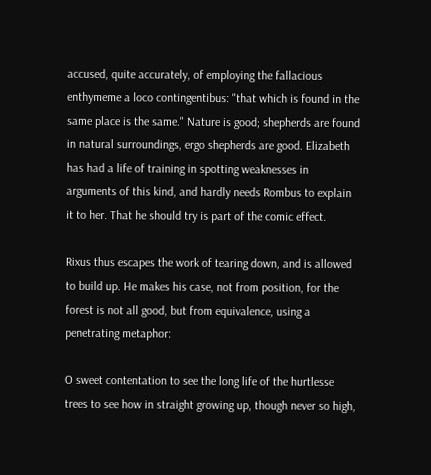accused, quite accurately, of employing the fallacious enthymeme a loco contingentibus: "that which is found in the same place is the same." Nature is good; shepherds are found in natural surroundings, ergo shepherds are good. Elizabeth has had a life of training in spotting weaknesses in arguments of this kind, and hardly needs Rombus to explain it to her. That he should try is part of the comic effect.

Rixus thus escapes the work of tearing down, and is allowed to build up. He makes his case, not from position, for the forest is not all good, but from equivalence, using a penetrating metaphor:

O sweet contentation to see the long life of the hurtlesse trees to see how in straight growing up, though never so high,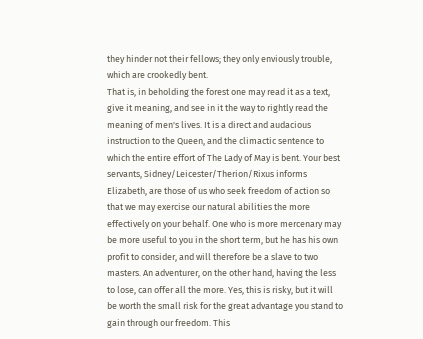they hinder not their fellows; they only enviously trouble, which are crookedly bent.
That is, in beholding the forest one may read it as a text, give it meaning, and see in it the way to rightly read the meaning of men's lives. It is a direct and audacious instruction to the Queen, and the climactic sentence to which the entire effort of The Lady of May is bent. Your best servants, Sidney/Leicester/Therion/Rixus informs Elizabeth, are those of us who seek freedom of action so that we may exercise our natural abilities the more effectively on your behalf. One who is more mercenary may be more useful to you in the short term, but he has his own profit to consider, and will therefore be a slave to two masters. An adventurer, on the other hand, having the less to lose, can offer all the more. Yes, this is risky, but it will be worth the small risk for the great advantage you stand to gain through our freedom. This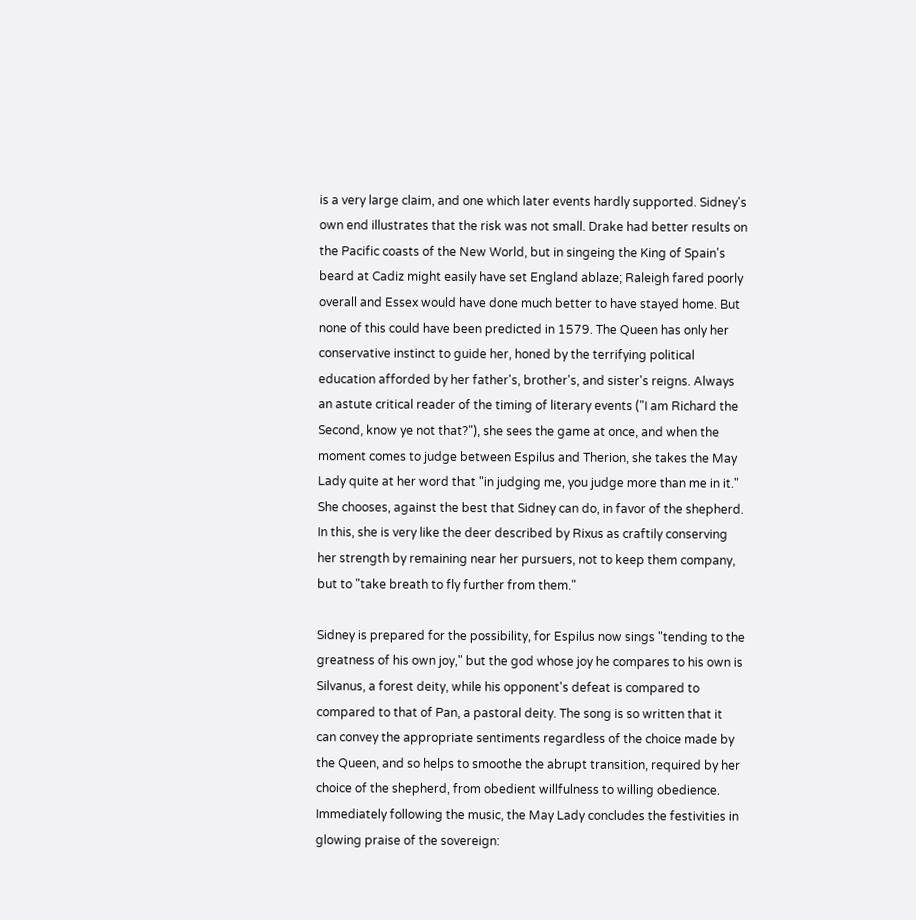is a very large claim, and one which later events hardly supported. Sidney's own end illustrates that the risk was not small. Drake had better results on the Pacific coasts of the New World, but in singeing the King of Spain's beard at Cadiz might easily have set England ablaze; Raleigh fared poorly overall and Essex would have done much better to have stayed home. But none of this could have been predicted in 1579. The Queen has only her conservative instinct to guide her, honed by the terrifying political education afforded by her father's, brother's, and sister's reigns. Always an astute critical reader of the timing of literary events ("I am Richard the Second, know ye not that?"), she sees the game at once, and when the moment comes to judge between Espilus and Therion, she takes the May Lady quite at her word that "in judging me, you judge more than me in it." She chooses, against the best that Sidney can do, in favor of the shepherd. In this, she is very like the deer described by Rixus as craftily conserving her strength by remaining near her pursuers, not to keep them company, but to "take breath to fly further from them."

Sidney is prepared for the possibility, for Espilus now sings "tending to the greatness of his own joy," but the god whose joy he compares to his own is Silvanus, a forest deity, while his opponent's defeat is compared to compared to that of Pan, a pastoral deity. The song is so written that it can convey the appropriate sentiments regardless of the choice made by the Queen, and so helps to smoothe the abrupt transition, required by her choice of the shepherd, from obedient willfulness to willing obedience. Immediately following the music, the May Lady concludes the festivities in glowing praise of the sovereign: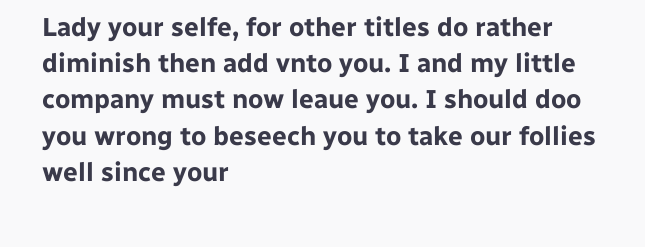Lady your selfe, for other titles do rather diminish then add vnto you. I and my little company must now leaue you. I should doo you wrong to beseech you to take our follies well since your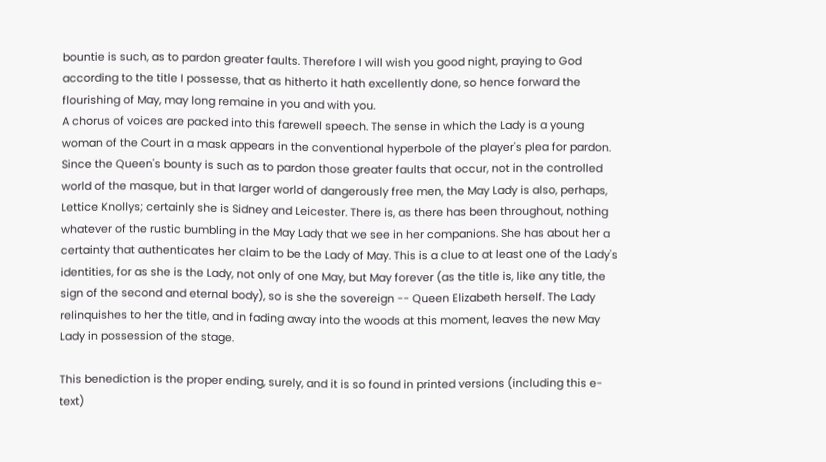bountie is such, as to pardon greater faults. Therefore I will wish you good night, praying to God according to the title I possesse, that as hitherto it hath excellently done, so hence forward the flourishing of May, may long remaine in you and with you.
A chorus of voices are packed into this farewell speech. The sense in which the Lady is a young woman of the Court in a mask appears in the conventional hyperbole of the player's plea for pardon. Since the Queen's bounty is such as to pardon those greater faults that occur, not in the controlled world of the masque, but in that larger world of dangerously free men, the May Lady is also, perhaps, Lettice Knollys; certainly she is Sidney and Leicester. There is, as there has been throughout, nothing whatever of the rustic bumbling in the May Lady that we see in her companions. She has about her a certainty that authenticates her claim to be the Lady of May. This is a clue to at least one of the Lady's identities, for as she is the Lady, not only of one May, but May forever (as the title is, like any title, the sign of the second and eternal body), so is she the sovereign -- Queen Elizabeth herself. The Lady relinquishes to her the title, and in fading away into the woods at this moment, leaves the new May Lady in possession of the stage.

This benediction is the proper ending, surely, and it is so found in printed versions (including this e-text)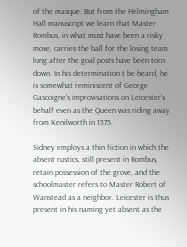of the masque. But from the Helmingham Hall manuscript we learn that Master Rombus, in what must have been a risky move, carries the ball for the losing team long after the goal posts have been torn down. In his determination t be heard, he is somewhat reminiscent of George Gascoigne's improvisations on Leicester's behalf even as the Queen was riding away from Kenilworth in 1575.

Sidney employs a thin fiction in which the absent rustics, still present in Rombus, retain possession of the grove, and the schoolmaster refers to Master Robert of Wanstead as a neighbor. Leicester is thus present in his naming yet absent as the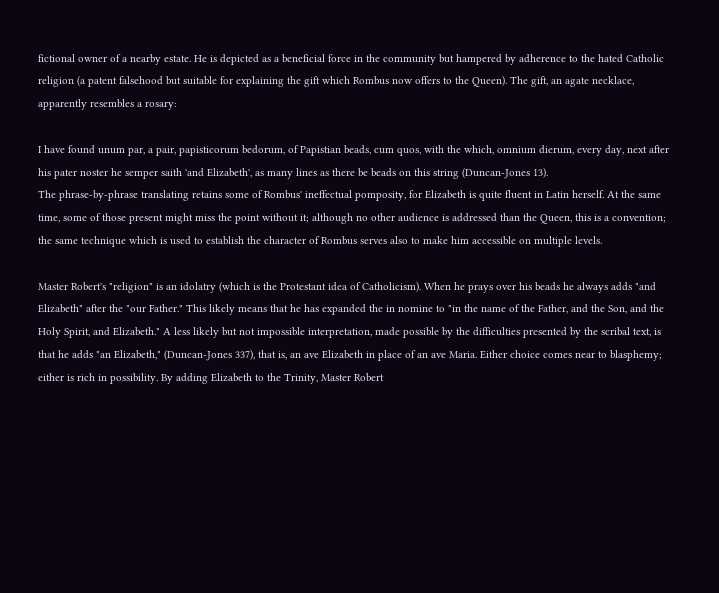fictional owner of a nearby estate. He is depicted as a beneficial force in the community but hampered by adherence to the hated Catholic religion (a patent falsehood but suitable for explaining the gift which Rombus now offers to the Queen). The gift, an agate necklace, apparently resembles a rosary:

I have found unum par, a pair, papisticorum bedorum, of Papistian beads, cum quos, with the which, omnium dierum, every day, next after his pater noster he semper saith 'and Elizabeth', as many lines as there be beads on this string (Duncan-Jones 13).
The phrase-by-phrase translating retains some of Rombus' ineffectual pomposity, for Elizabeth is quite fluent in Latin herself. At the same time, some of those present might miss the point without it; although no other audience is addressed than the Queen, this is a convention; the same technique which is used to establish the character of Rombus serves also to make him accessible on multiple levels.

Master Robert's "religion" is an idolatry (which is the Protestant idea of Catholicism). When he prays over his beads he always adds "and Elizabeth" after the "our Father." This likely means that he has expanded the in nomine to "in the name of the Father, and the Son, and the Holy Spirit, and Elizabeth." A less likely but not impossible interpretation, made possible by the difficulties presented by the scribal text, is that he adds "an Elizabeth," (Duncan-Jones 337), that is, an ave Elizabeth in place of an ave Maria. Either choice comes near to blasphemy; either is rich in possibility. By adding Elizabeth to the Trinity, Master Robert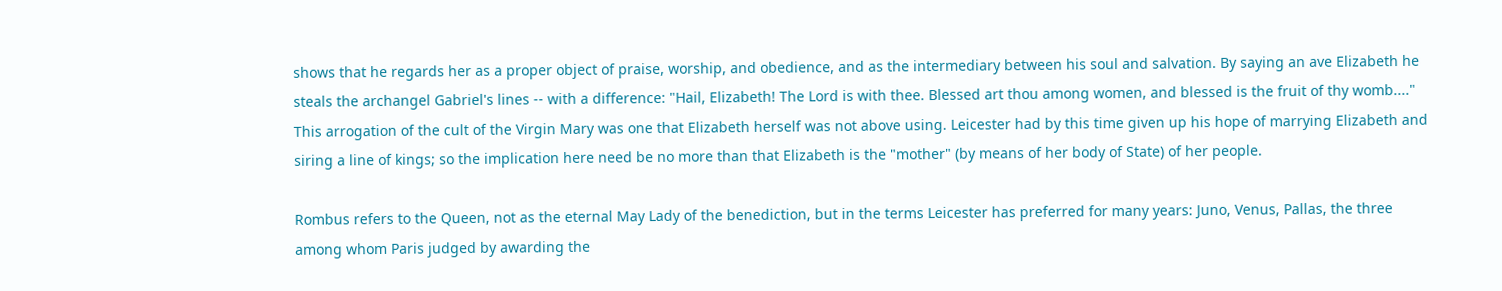shows that he regards her as a proper object of praise, worship, and obedience, and as the intermediary between his soul and salvation. By saying an ave Elizabeth he steals the archangel Gabriel's lines -- with a difference: "Hail, Elizabeth! The Lord is with thee. Blessed art thou among women, and blessed is the fruit of thy womb...." This arrogation of the cult of the Virgin Mary was one that Elizabeth herself was not above using. Leicester had by this time given up his hope of marrying Elizabeth and siring a line of kings; so the implication here need be no more than that Elizabeth is the "mother" (by means of her body of State) of her people.

Rombus refers to the Queen, not as the eternal May Lady of the benediction, but in the terms Leicester has preferred for many years: Juno, Venus, Pallas, the three among whom Paris judged by awarding the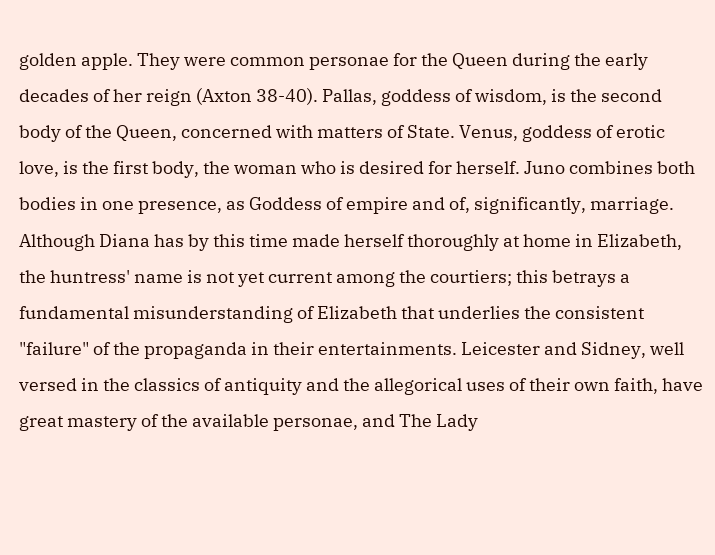golden apple. They were common personae for the Queen during the early decades of her reign (Axton 38-40). Pallas, goddess of wisdom, is the second body of the Queen, concerned with matters of State. Venus, goddess of erotic love, is the first body, the woman who is desired for herself. Juno combines both bodies in one presence, as Goddess of empire and of, significantly, marriage. Although Diana has by this time made herself thoroughly at home in Elizabeth, the huntress' name is not yet current among the courtiers; this betrays a fundamental misunderstanding of Elizabeth that underlies the consistent "failure" of the propaganda in their entertainments. Leicester and Sidney, well versed in the classics of antiquity and the allegorical uses of their own faith, have great mastery of the available personae, and The Lady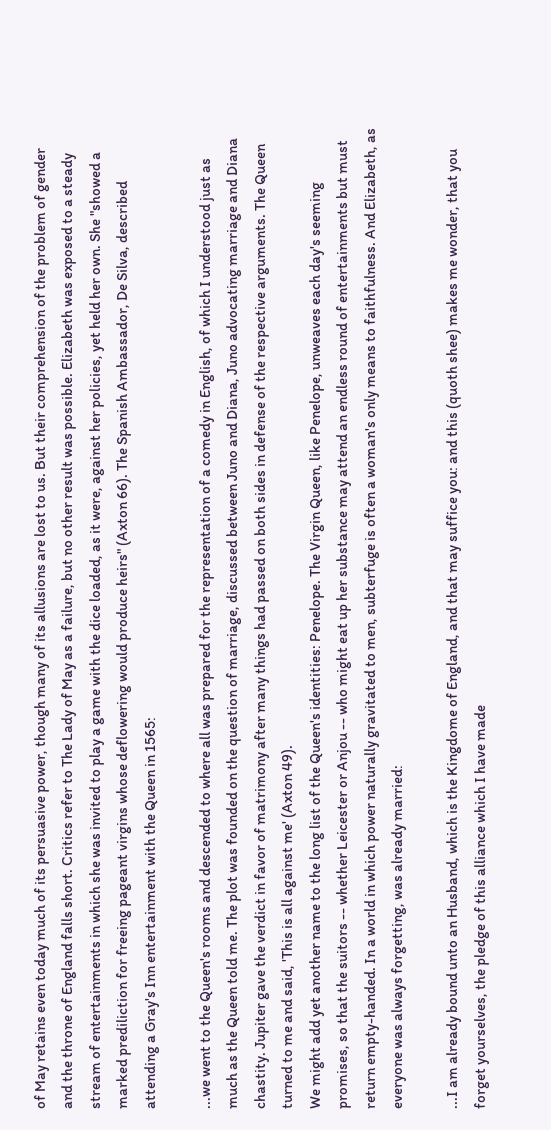of May retains even today much of its persuasive power, though many of its allusions are lost to us. But their comprehension of the problem of gender and the throne of England falls short. Critics refer to The Lady of May as a failure, but no other result was possible. Elizabeth was exposed to a steady stream of entertainments in which she was invited to play a game with the dice loaded, as it were, against her policies, yet held her own. She "showed a marked prediliction for freeing pageant virgins whose deflowering would produce heirs" (Axton 66). The Spanish Ambassador, De Silva, described attending a Gray's Inn entertainment with the Queen in 1565:

...we went to the Queen's rooms and descended to where all was prepared for the representation of a comedy in English, of which I understood just as much as the Queen told me. The plot was founded on the question of marriage, discussed between Juno and Diana, Juno advocating marriage and Diana chastity. Jupiter gave the verdict in favor of matrimony after many things had passed on both sides in defense of the respective arguments. The Queen turned to me and said, 'This is all against me' (Axton 49).
We might add yet another name to the long list of the Queen's identities: Penelope. The Virgin Queen, like Penelope, unweaves each day's seeming promises, so that the suitors -- whether Leicester or Anjou -- who might eat up her substance may attend an endless round of entertainments but must return empty-handed. In a world in which power naturally gravitated to men, subterfuge is often a woman's only means to faithfulness. And Elizabeth, as everyone was always forgetting, was already married:

...I am already bound unto an Husband, which is the Kingdome of England, and that may suffice you: and this (quoth shee) makes me wonder, that you forget yourselves, the pledge of this alliance which I have made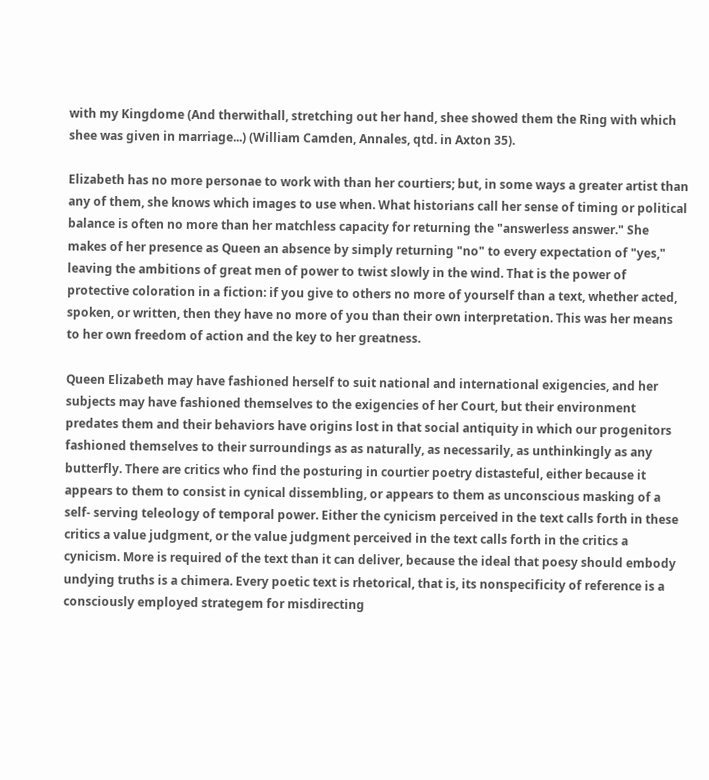with my Kingdome (And therwithall, stretching out her hand, shee showed them the Ring with which shee was given in marriage...) (William Camden, Annales, qtd. in Axton 35).

Elizabeth has no more personae to work with than her courtiers; but, in some ways a greater artist than any of them, she knows which images to use when. What historians call her sense of timing or political balance is often no more than her matchless capacity for returning the "answerless answer." She makes of her presence as Queen an absence by simply returning "no" to every expectation of "yes," leaving the ambitions of great men of power to twist slowly in the wind. That is the power of protective coloration in a fiction: if you give to others no more of yourself than a text, whether acted, spoken, or written, then they have no more of you than their own interpretation. This was her means to her own freedom of action and the key to her greatness.

Queen Elizabeth may have fashioned herself to suit national and international exigencies, and her subjects may have fashioned themselves to the exigencies of her Court, but their environment predates them and their behaviors have origins lost in that social antiquity in which our progenitors fashioned themselves to their surroundings as as naturally, as necessarily, as unthinkingly as any butterfly. There are critics who find the posturing in courtier poetry distasteful, either because it appears to them to consist in cynical dissembling, or appears to them as unconscious masking of a self- serving teleology of temporal power. Either the cynicism perceived in the text calls forth in these critics a value judgment, or the value judgment perceived in the text calls forth in the critics a cynicism. More is required of the text than it can deliver, because the ideal that poesy should embody undying truths is a chimera. Every poetic text is rhetorical, that is, its nonspecificity of reference is a consciously employed strategem for misdirecting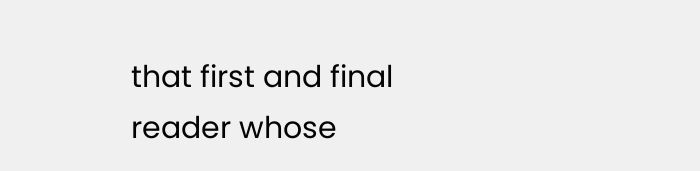that first and final reader whose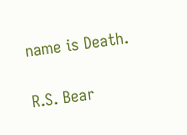name is Death.

R.S. Bear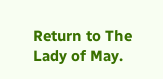Return to The Lady of May.